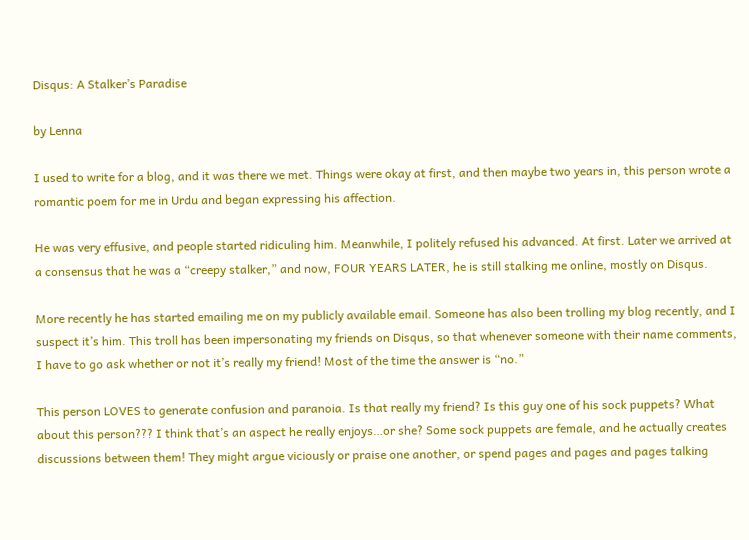Disqus: A Stalker’s Paradise

by Lenna

I used to write for a blog, and it was there we met. Things were okay at first, and then maybe two years in, this person wrote a romantic poem for me in Urdu and began expressing his affection.

He was very effusive, and people started ridiculing him. Meanwhile, I politely refused his advanced. At first. Later we arrived at a consensus that he was a “creepy stalker,” and now, FOUR YEARS LATER, he is still stalking me online, mostly on Disqus.

More recently he has started emailing me on my publicly available email. Someone has also been trolling my blog recently, and I suspect it’s him. This troll has been impersonating my friends on Disqus, so that whenever someone with their name comments, I have to go ask whether or not it’s really my friend! Most of the time the answer is “no.”

This person LOVES to generate confusion and paranoia. Is that really my friend? Is this guy one of his sock puppets? What about this person??? I think that’s an aspect he really enjoys…or she? Some sock puppets are female, and he actually creates discussions between them! They might argue viciously or praise one another, or spend pages and pages and pages talking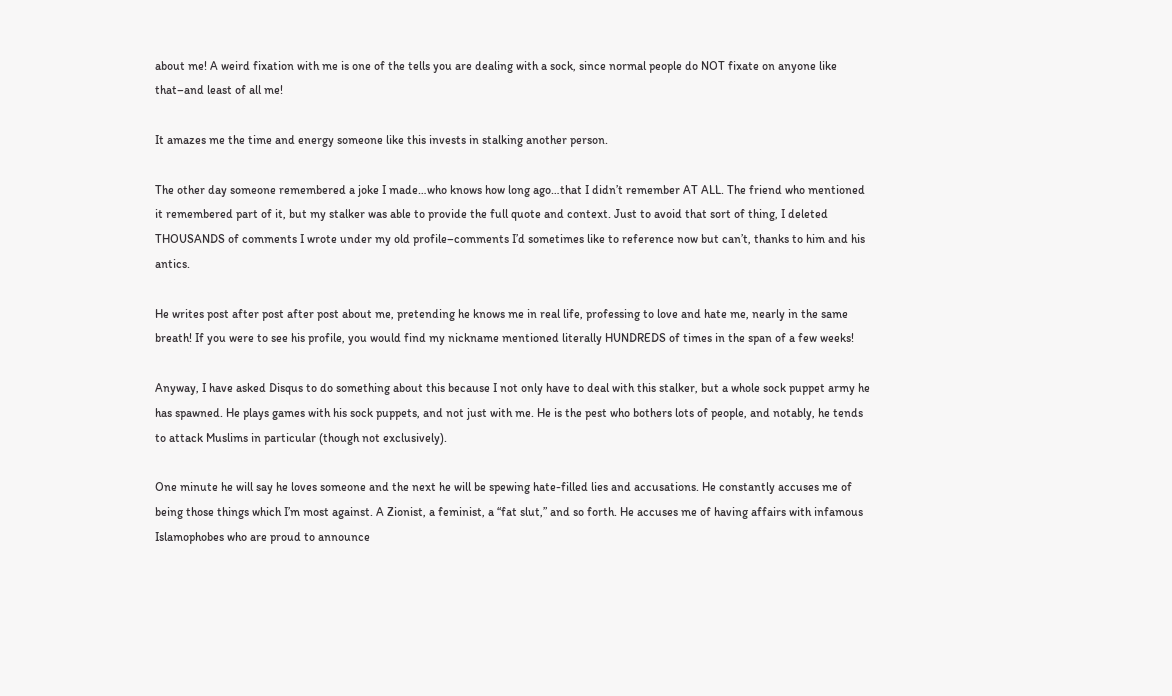about me! A weird fixation with me is one of the tells you are dealing with a sock, since normal people do NOT fixate on anyone like that–and least of all me!

It amazes me the time and energy someone like this invests in stalking another person.

The other day someone remembered a joke I made…who knows how long ago…that I didn’t remember AT ALL. The friend who mentioned it remembered part of it, but my stalker was able to provide the full quote and context. Just to avoid that sort of thing, I deleted THOUSANDS of comments I wrote under my old profile–comments I’d sometimes like to reference now but can’t, thanks to him and his antics.

He writes post after post after post about me, pretending he knows me in real life, professing to love and hate me, nearly in the same breath! If you were to see his profile, you would find my nickname mentioned literally HUNDREDS of times in the span of a few weeks!

Anyway, I have asked Disqus to do something about this because I not only have to deal with this stalker, but a whole sock puppet army he has spawned. He plays games with his sock puppets, and not just with me. He is the pest who bothers lots of people, and notably, he tends to attack Muslims in particular (though not exclusively).

One minute he will say he loves someone and the next he will be spewing hate-filled lies and accusations. He constantly accuses me of being those things which I’m most against. A Zionist, a feminist, a “fat slut,” and so forth. He accuses me of having affairs with infamous Islamophobes who are proud to announce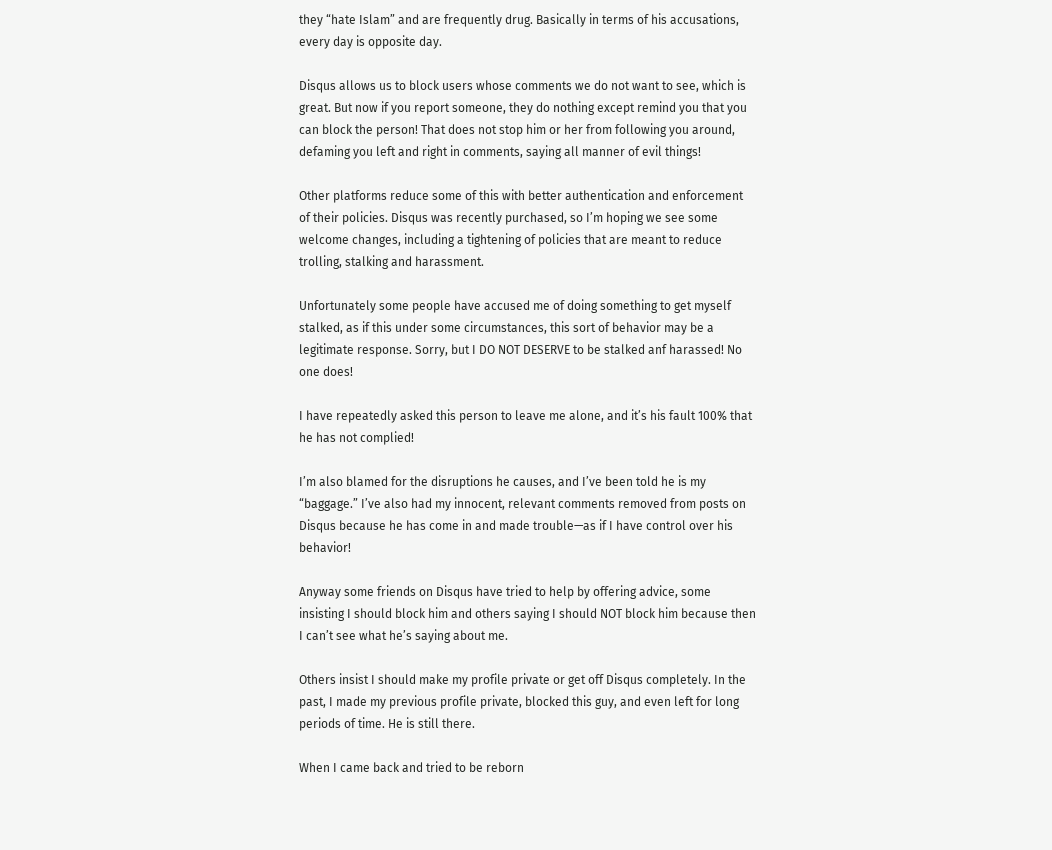they “hate Islam” and are frequently drug. Basically in terms of his accusations, every day is opposite day.

Disqus allows us to block users whose comments we do not want to see, which is great. But now if you report someone, they do nothing except remind you that you can block the person! That does not stop him or her from following you around, defaming you left and right in comments, saying all manner of evil things!

Other platforms reduce some of this with better authentication and enforcement of their policies. Disqus was recently purchased, so I’m hoping we see some welcome changes, including a tightening of policies that are meant to reduce trolling, stalking and harassment.

Unfortunately some people have accused me of doing something to get myself stalked, as if this under some circumstances, this sort of behavior may be a legitimate response. Sorry, but I DO NOT DESERVE to be stalked anf harassed! No one does!

I have repeatedly asked this person to leave me alone, and it’s his fault 100% that he has not complied!

I’m also blamed for the disruptions he causes, and I’ve been told he is my “baggage.” I’ve also had my innocent, relevant comments removed from posts on Disqus because he has come in and made trouble—as if I have control over his behavior!

Anyway some friends on Disqus have tried to help by offering advice, some insisting I should block him and others saying I should NOT block him because then I can’t see what he’s saying about me.

Others insist I should make my profile private or get off Disqus completely. In the past, I made my previous profile private, blocked this guy, and even left for long periods of time. He is still there.

When I came back and tried to be reborn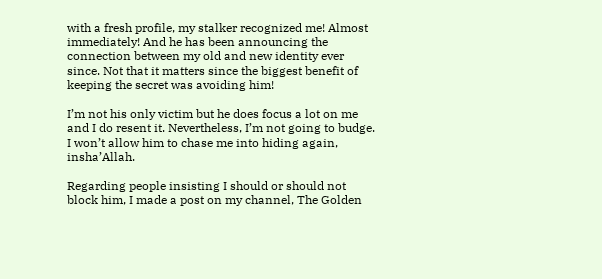with a fresh profile, my stalker recognized me! Almost immediately! And he has been announcing the connection between my old and new identity ever since. Not that it matters since the biggest benefit of keeping the secret was avoiding him!

I’m not his only victim but he does focus a lot on me and I do resent it. Nevertheless, I’m not going to budge. I won’t allow him to chase me into hiding again, insha’Allah.

Regarding people insisting I should or should not block him, I made a post on my channel, The Golden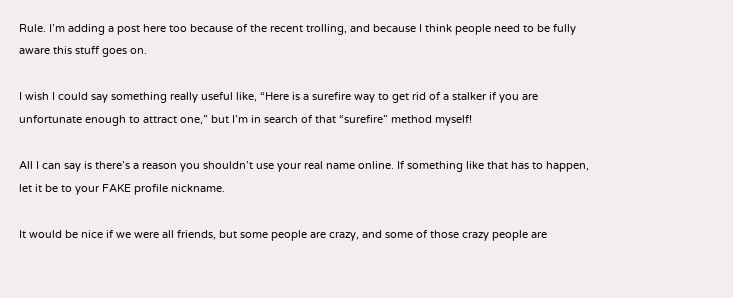Rule. I’m adding a post here too because of the recent trolling, and because I think people need to be fully aware this stuff goes on.

I wish I could say something really useful like, “Here is a surefire way to get rid of a stalker if you are unfortunate enough to attract one,” but I’m in search of that “surefire” method myself!

All I can say is there’s a reason you shouldn’t use your real name online. If something like that has to happen, let it be to your FAKE profile nickname.

It would be nice if we were all friends, but some people are crazy, and some of those crazy people are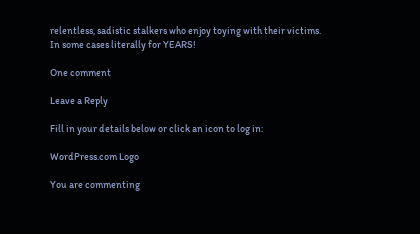relentless, sadistic stalkers who enjoy toying with their victims. In some cases literally for YEARS!

One comment

Leave a Reply

Fill in your details below or click an icon to log in:

WordPress.com Logo

You are commenting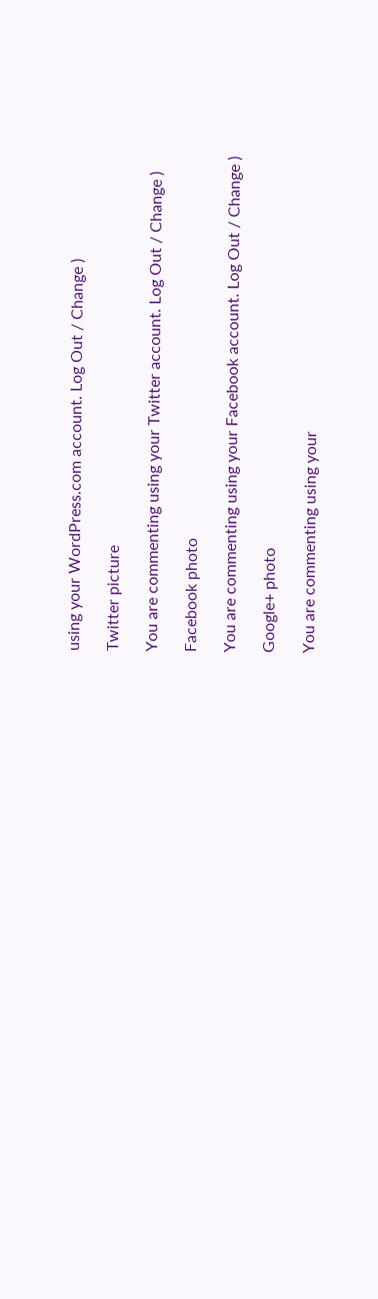using your WordPress.com account. Log Out / Change )

Twitter picture

You are commenting using your Twitter account. Log Out / Change )

Facebook photo

You are commenting using your Facebook account. Log Out / Change )

Google+ photo

You are commenting using your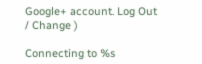Google+ account. Log Out / Change )

Connecting to %s